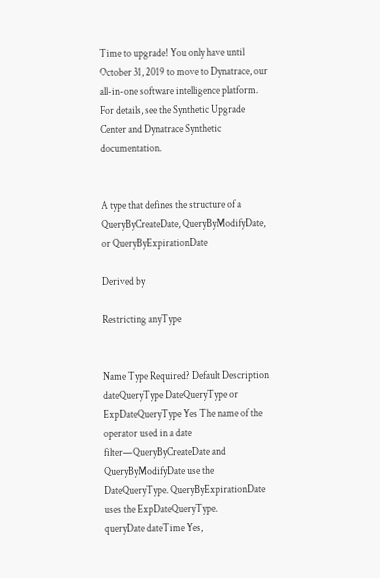Time to upgrade! You only have until October 31, 2019 to move to Dynatrace, our all-in-one software intelligence platform. For details, see the Synthetic Upgrade Center and Dynatrace Synthetic documentation.


A type that defines the structure of a QueryByCreateDate, QueryByModifyDate, or QueryByExpirationDate

Derived by

Restricting anyType


Name Type Required? Default Description
dateQueryType DateQueryType or ExpDateQueryType Yes The name of the operator used in a date filter—QueryByCreateDate and QueryByModifyDate use the DateQueryType. QueryByExpirationDate uses the ExpDateQueryType.
queryDate dateTime Yes,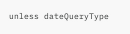unless dateQueryType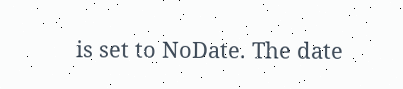is set to NoDate. The date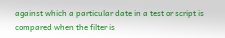against which a particular date in a test or script is compared when the filter is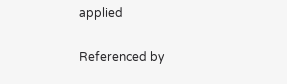applied

Referenced by